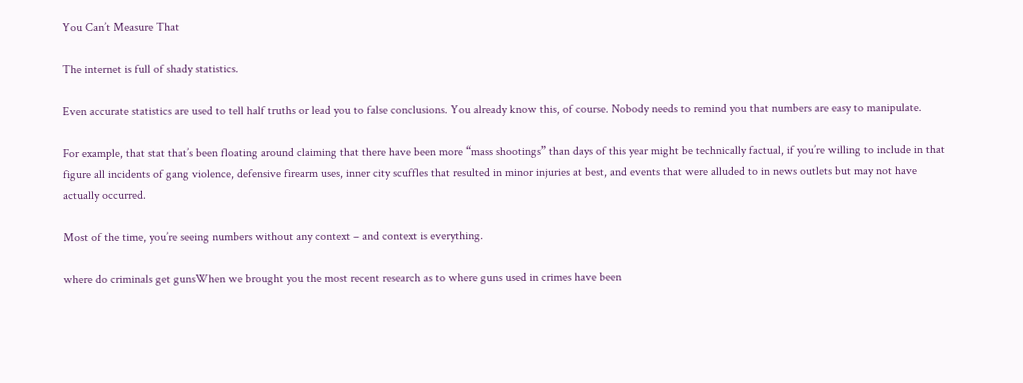You Can’t Measure That

The internet is full of shady statistics.

Even accurate statistics are used to tell half truths or lead you to false conclusions. You already know this, of course. Nobody needs to remind you that numbers are easy to manipulate.

For example, that stat that’s been floating around claiming that there have been more “mass shootings” than days of this year might be technically factual, if you’re willing to include in that figure all incidents of gang violence, defensive firearm uses, inner city scuffles that resulted in minor injuries at best, and events that were alluded to in news outlets but may not have actually occurred.

Most of the time, you’re seeing numbers without any context – and context is everything.

where do criminals get gunsWhen we brought you the most recent research as to where guns used in crimes have been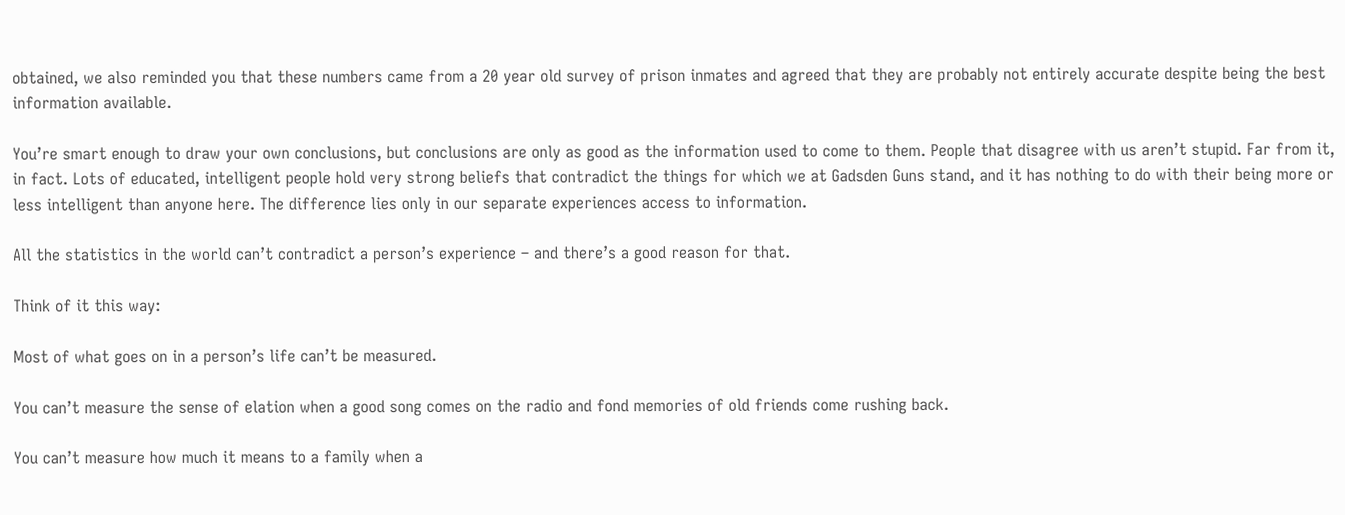obtained, we also reminded you that these numbers came from a 20 year old survey of prison inmates and agreed that they are probably not entirely accurate despite being the best information available.

You’re smart enough to draw your own conclusions, but conclusions are only as good as the information used to come to them. People that disagree with us aren’t stupid. Far from it, in fact. Lots of educated, intelligent people hold very strong beliefs that contradict the things for which we at Gadsden Guns stand, and it has nothing to do with their being more or less intelligent than anyone here. The difference lies only in our separate experiences access to information.

All the statistics in the world can’t contradict a person’s experience – and there’s a good reason for that.

Think of it this way:

Most of what goes on in a person’s life can’t be measured.

You can’t measure the sense of elation when a good song comes on the radio and fond memories of old friends come rushing back.

You can’t measure how much it means to a family when a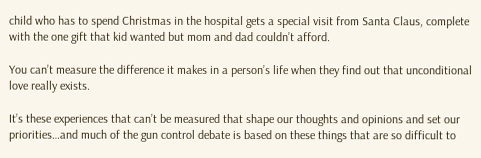child who has to spend Christmas in the hospital gets a special visit from Santa Claus, complete with the one gift that kid wanted but mom and dad couldn’t afford.

You can’t measure the difference it makes in a person’s life when they find out that unconditional love really exists.

It’s these experiences that can’t be measured that shape our thoughts and opinions and set our priorities…and much of the gun control debate is based on these things that are so difficult to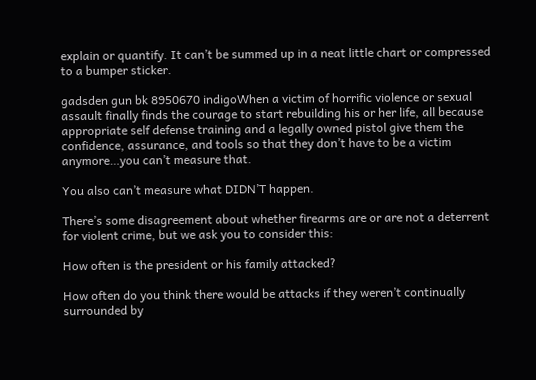explain or quantify. It can’t be summed up in a neat little chart or compressed to a bumper sticker.

gadsden gun bk 8950670 indigoWhen a victim of horrific violence or sexual assault finally finds the courage to start rebuilding his or her life, all because appropriate self defense training and a legally owned pistol give them the confidence, assurance, and tools so that they don’t have to be a victim anymore…you can’t measure that.

You also can’t measure what DIDN’T happen.

There’s some disagreement about whether firearms are or are not a deterrent for violent crime, but we ask you to consider this:

How often is the president or his family attacked?

How often do you think there would be attacks if they weren’t continually surrounded by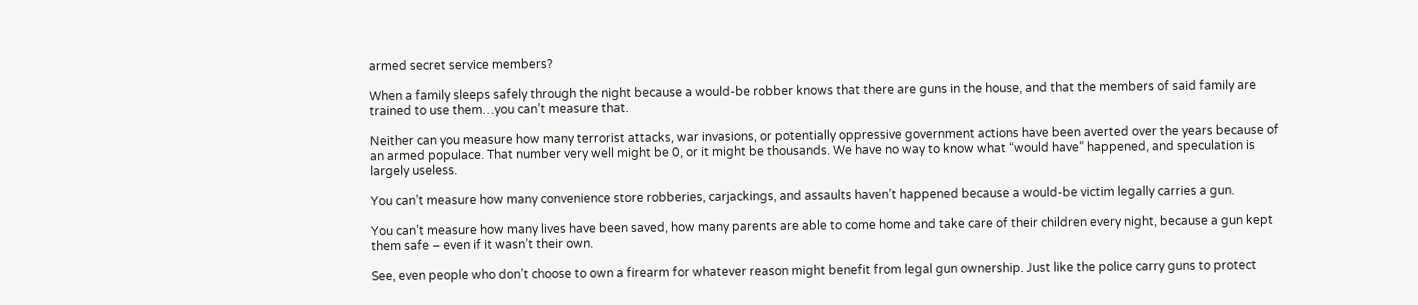armed secret service members?

When a family sleeps safely through the night because a would-be robber knows that there are guns in the house, and that the members of said family are trained to use them…you can’t measure that.

Neither can you measure how many terrorist attacks, war invasions, or potentially oppressive government actions have been averted over the years because of an armed populace. That number very well might be 0, or it might be thousands. We have no way to know what “would have” happened, and speculation is largely useless.

You can’t measure how many convenience store robberies, carjackings, and assaults haven’t happened because a would-be victim legally carries a gun.

You can’t measure how many lives have been saved, how many parents are able to come home and take care of their children every night, because a gun kept them safe – even if it wasn’t their own.

See, even people who don’t choose to own a firearm for whatever reason might benefit from legal gun ownership. Just like the police carry guns to protect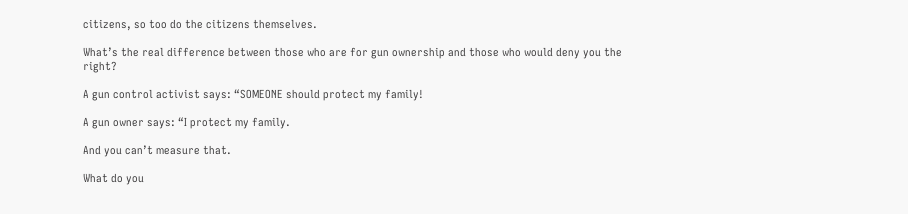citizens, so too do the citizens themselves.

What’s the real difference between those who are for gun ownership and those who would deny you the right?

A gun control activist says: “SOMEONE should protect my family!

A gun owner says: “I protect my family.

And you can’t measure that.

What do you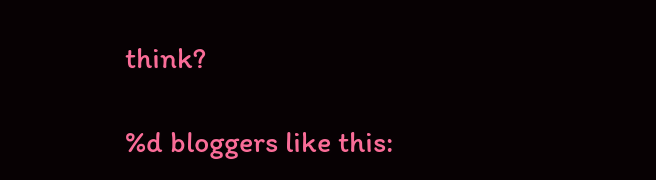think?

%d bloggers like this: